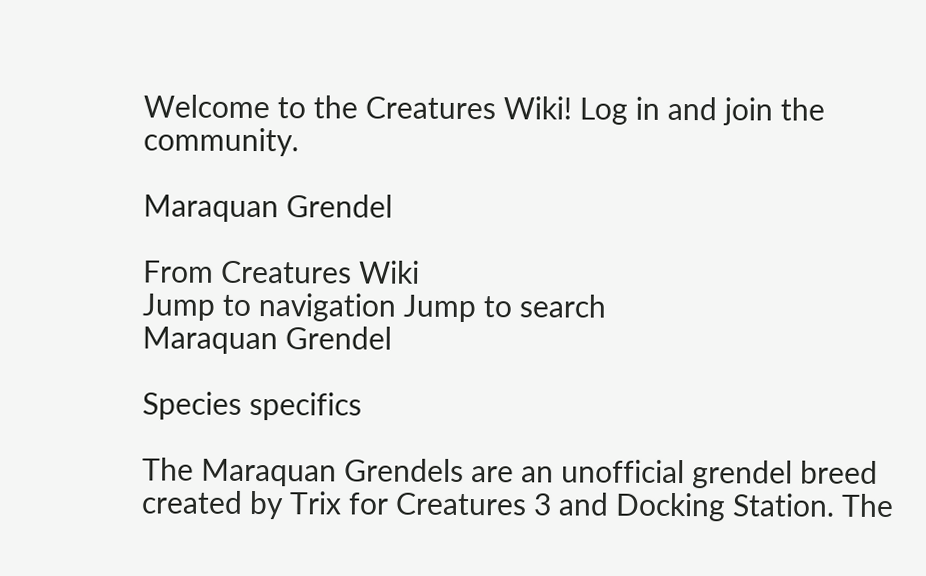Welcome to the Creatures Wiki! Log in and join the community.

Maraquan Grendel

From Creatures Wiki
Jump to navigation Jump to search
Maraquan Grendel

Species specifics

The Maraquan Grendels are an unofficial grendel breed created by Trix for Creatures 3 and Docking Station. The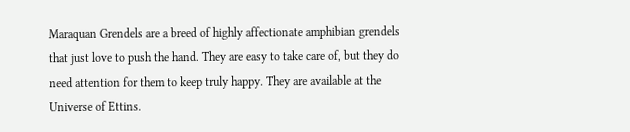Maraquan Grendels are a breed of highly affectionate amphibian grendels that just love to push the hand. They are easy to take care of, but they do need attention for them to keep truly happy. They are available at the Universe of Ettins.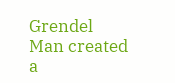Grendel Man created a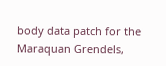body data patch for the Maraquan Grendels,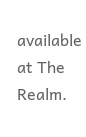available at The Realm.